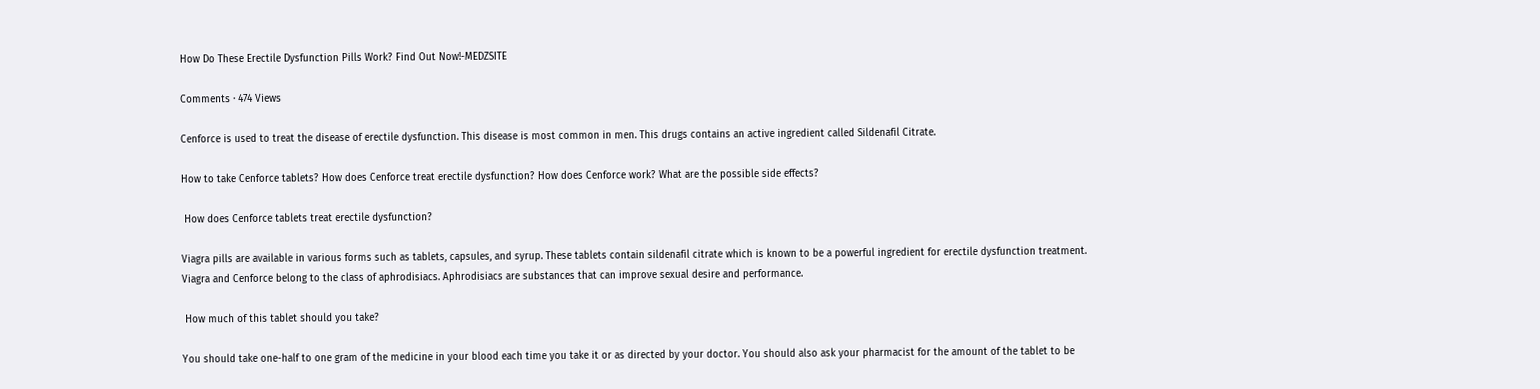How Do These Erectile Dysfunction Pills Work? Find Out Now!-MEDZSITE

Comments · 474 Views

Cenforce is used to treat the disease of erectile dysfunction. This disease is most common in men. This drugs contains an active ingredient called Sildenafil Citrate.

How to take Cenforce tablets? How does Cenforce treat erectile dysfunction? How does Cenforce work? What are the possible side effects?

 How does Cenforce tablets treat erectile dysfunction?

Viagra pills are available in various forms such as tablets, capsules, and syrup. These tablets contain sildenafil citrate which is known to be a powerful ingredient for erectile dysfunction treatment. Viagra and Cenforce belong to the class of aphrodisiacs. Aphrodisiacs are substances that can improve sexual desire and performance.

 How much of this tablet should you take?

You should take one-half to one gram of the medicine in your blood each time you take it or as directed by your doctor. You should also ask your pharmacist for the amount of the tablet to be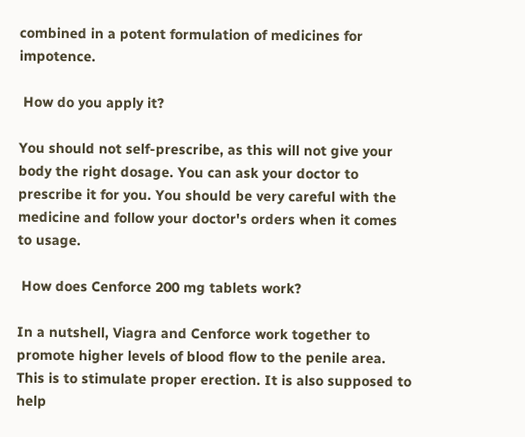combined in a potent formulation of medicines for impotence.

 How do you apply it?

You should not self-prescribe, as this will not give your body the right dosage. You can ask your doctor to prescribe it for you. You should be very careful with the medicine and follow your doctor's orders when it comes to usage.

 How does Cenforce 200 mg tablets work?

In a nutshell, Viagra and Cenforce work together to promote higher levels of blood flow to the penile area. This is to stimulate proper erection. It is also supposed to help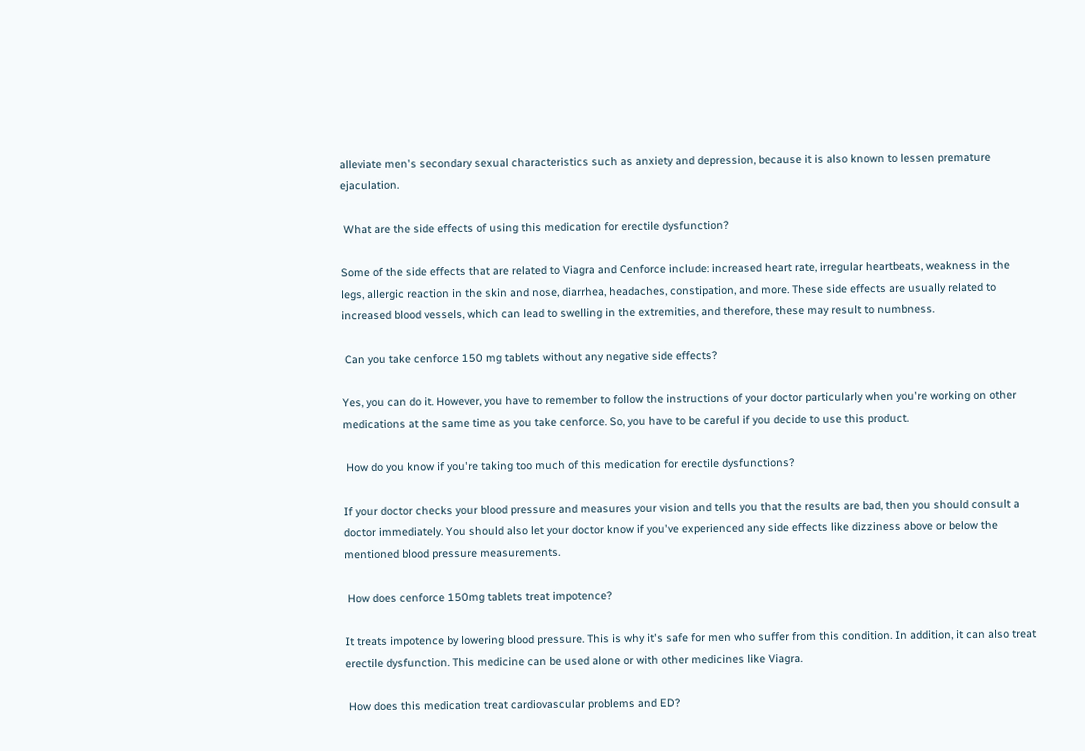alleviate men's secondary sexual characteristics such as anxiety and depression, because it is also known to lessen premature ejaculation.

 What are the side effects of using this medication for erectile dysfunction?

Some of the side effects that are related to Viagra and Cenforce include: increased heart rate, irregular heartbeats, weakness in the legs, allergic reaction in the skin and nose, diarrhea, headaches, constipation, and more. These side effects are usually related to increased blood vessels, which can lead to swelling in the extremities, and therefore, these may result to numbness.

 Can you take cenforce 150 mg tablets without any negative side effects?

Yes, you can do it. However, you have to remember to follow the instructions of your doctor particularly when you're working on other medications at the same time as you take cenforce. So, you have to be careful if you decide to use this product.

 How do you know if you're taking too much of this medication for erectile dysfunctions?

If your doctor checks your blood pressure and measures your vision and tells you that the results are bad, then you should consult a doctor immediately. You should also let your doctor know if you've experienced any side effects like dizziness above or below the mentioned blood pressure measurements.

 How does cenforce 150mg tablets treat impotence?

It treats impotence by lowering blood pressure. This is why it's safe for men who suffer from this condition. In addition, it can also treat erectile dysfunction. This medicine can be used alone or with other medicines like Viagra.

 How does this medication treat cardiovascular problems and ED?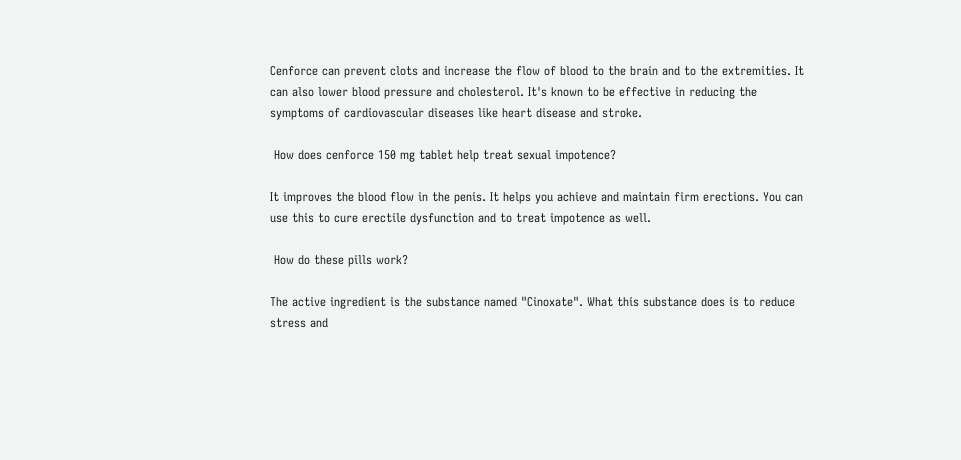Cenforce can prevent clots and increase the flow of blood to the brain and to the extremities. It can also lower blood pressure and cholesterol. It's known to be effective in reducing the symptoms of cardiovascular diseases like heart disease and stroke.

 How does cenforce 150 mg tablet help treat sexual impotence?

It improves the blood flow in the penis. It helps you achieve and maintain firm erections. You can use this to cure erectile dysfunction and to treat impotence as well.

 How do these pills work?

The active ingredient is the substance named "Cinoxate". What this substance does is to reduce stress and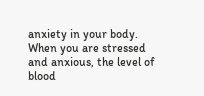anxiety in your body. When you are stressed and anxious, the level of blood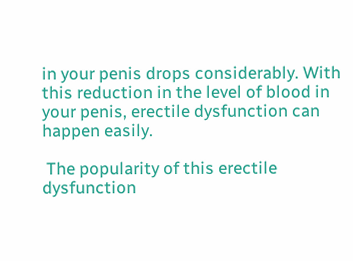in your penis drops considerably. With this reduction in the level of blood in your penis, erectile dysfunction can happen easily.

 The popularity of this erectile dysfunction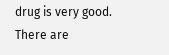drug is very good. There are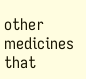other medicines that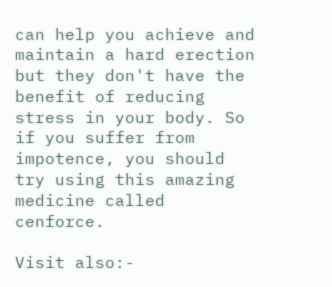can help you achieve and maintain a hard erection but they don't have the benefit of reducing stress in your body. So if you suffer from impotence, you should try using this amazing medicine called cenforce.

Visit also:-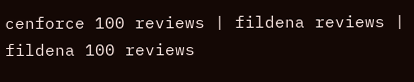cenforce 100 reviews | fildena reviews | fildena 100 reviews